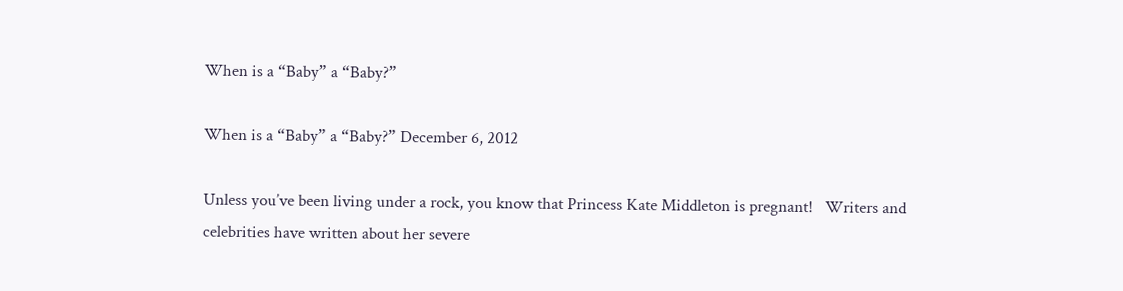When is a “Baby” a “Baby?”

When is a “Baby” a “Baby?” December 6, 2012

Unless you’ve been living under a rock, you know that Princess Kate Middleton is pregnant!   Writers and celebrities have written about her severe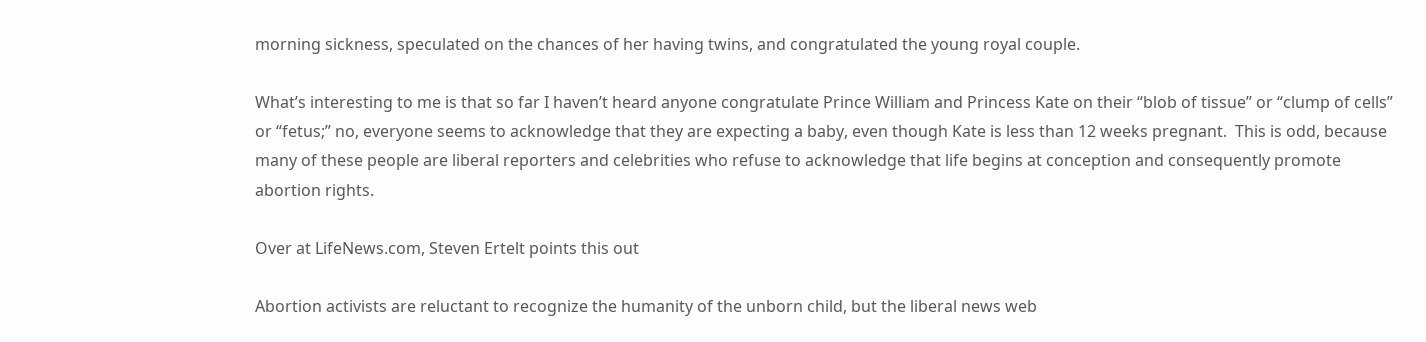morning sickness, speculated on the chances of her having twins, and congratulated the young royal couple.

What’s interesting to me is that so far I haven’t heard anyone congratulate Prince William and Princess Kate on their “blob of tissue” or “clump of cells” or “fetus;” no, everyone seems to acknowledge that they are expecting a baby, even though Kate is less than 12 weeks pregnant.  This is odd, because many of these people are liberal reporters and celebrities who refuse to acknowledge that life begins at conception and consequently promote abortion rights.

Over at LifeNews.com, Steven Ertelt points this out

Abortion activists are reluctant to recognize the humanity of the unborn child, but the liberal news web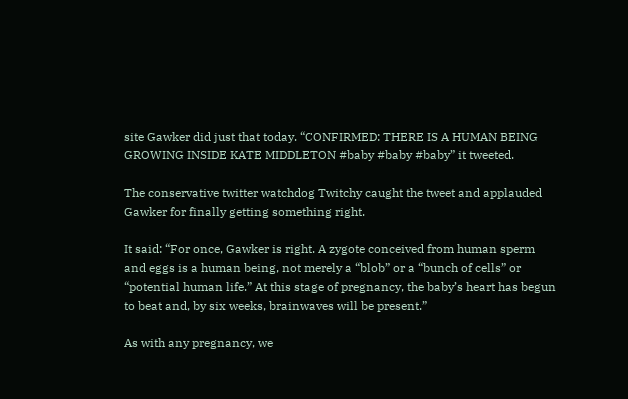site Gawker did just that today. “CONFIRMED: THERE IS A HUMAN BEING GROWING INSIDE KATE MIDDLETON #baby #baby #baby” it tweeted.

The conservative twitter watchdog Twitchy caught the tweet and applauded Gawker for finally getting something right.

It said: “For once, Gawker is right. A zygote conceived from human sperm and eggs is a human being, not merely a “blob” or a “bunch of cells” or “potential human life.” At this stage of pregnancy, the baby’s heart has begun to beat and, by six weeks, brainwaves will be present.”

As with any pregnancy, we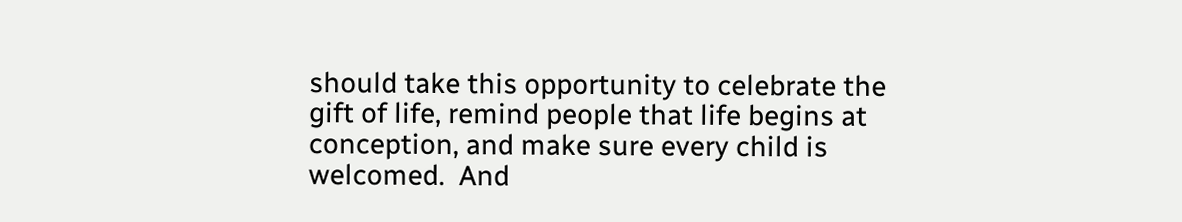should take this opportunity to celebrate the gift of life, remind people that life begins at conception, and make sure every child is welcomed.  And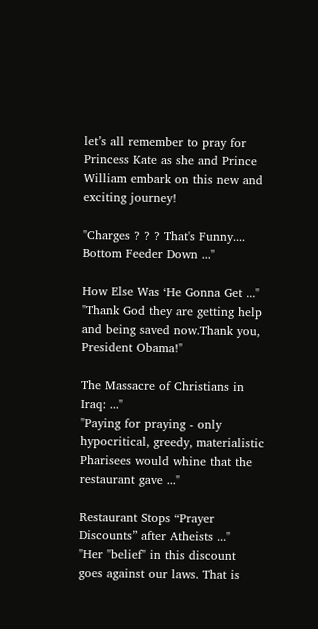let’s all remember to pray for Princess Kate as she and Prince William embark on this new and exciting journey!

"Charges ? ? ? That's Funny.... Bottom Feeder Down ..."

How Else Was ‘He Gonna Get ..."
"Thank God they are getting help and being saved now.Thank you, President Obama!"

The Massacre of Christians in Iraq: ..."
"Paying for praying - only hypocritical, greedy, materialistic Pharisees would whine that the restaurant gave ..."

Restaurant Stops “Prayer Discounts” after Atheists ..."
"Her "belief" in this discount goes against our laws. That is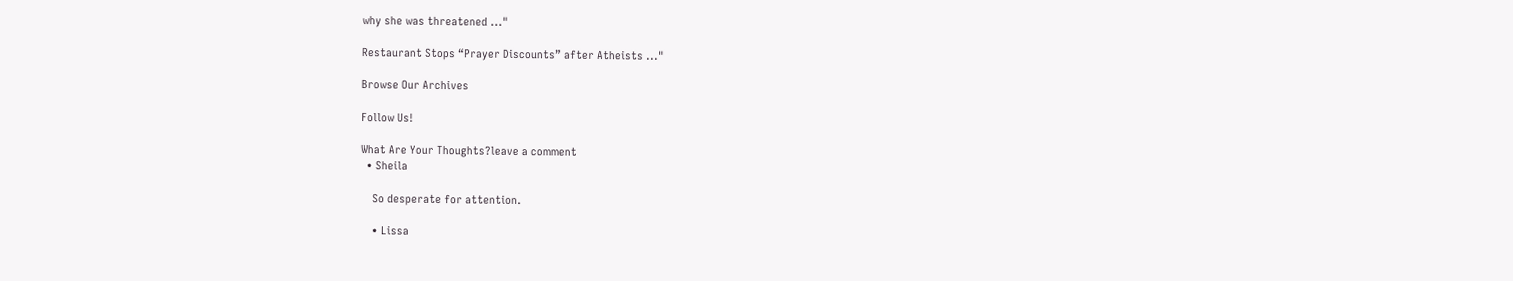why she was threatened ..."

Restaurant Stops “Prayer Discounts” after Atheists ..."

Browse Our Archives

Follow Us!

What Are Your Thoughts?leave a comment
  • Sheila

    So desperate for attention.

    • Lissa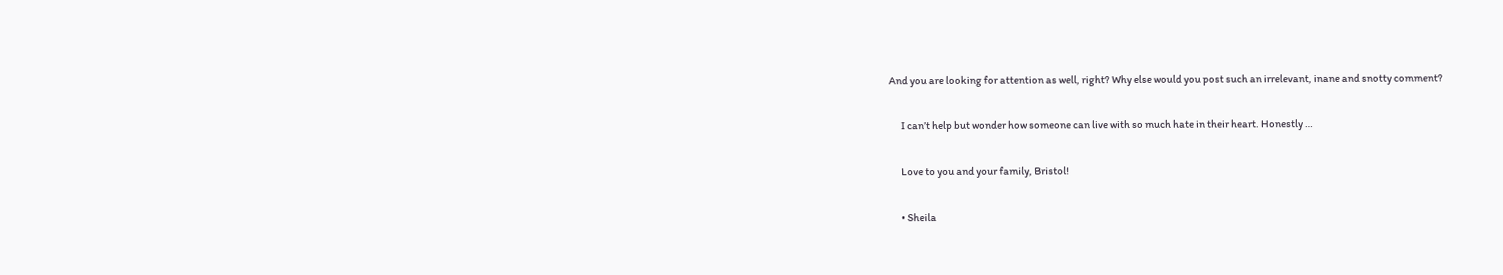And you are looking for attention as well, right? Why else would you post such an irrelevant, inane and snotty comment?

      I can’t help but wonder how someone can live with so much hate in their heart. Honestly …

      Love to you and your family, Bristol!

      • Sheila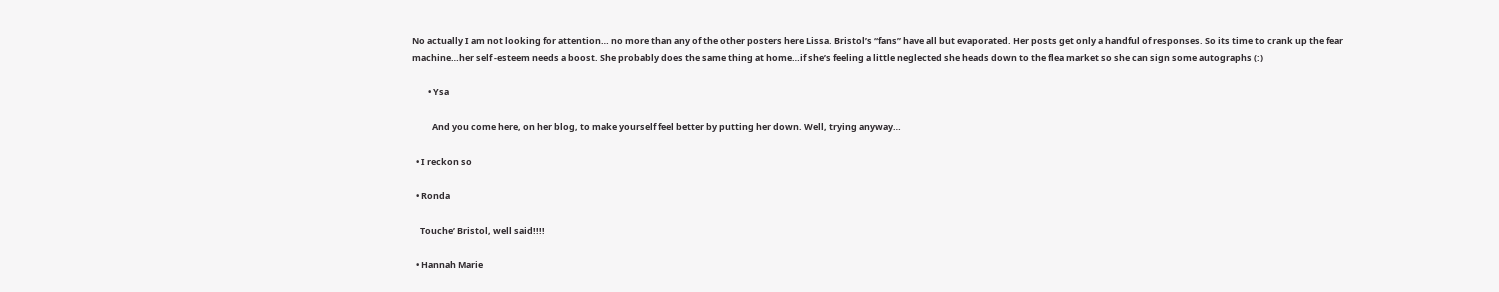No actually I am not looking for attention… no more than any of the other posters here Lissa. Bristol’s “fans” have all but evaporated. Her posts get only a handful of responses. So its time to crank up the fear machine…her self -esteem needs a boost. She probably does the same thing at home…if she’s feeling a little neglected she heads down to the flea market so she can sign some autographs (:)

        • Ysa

          And you come here, on her blog, to make yourself feel better by putting her down. Well, trying anyway…

  • I reckon so

  • Ronda

    Touche’ Bristol, well said!!!!

  • Hannah Marie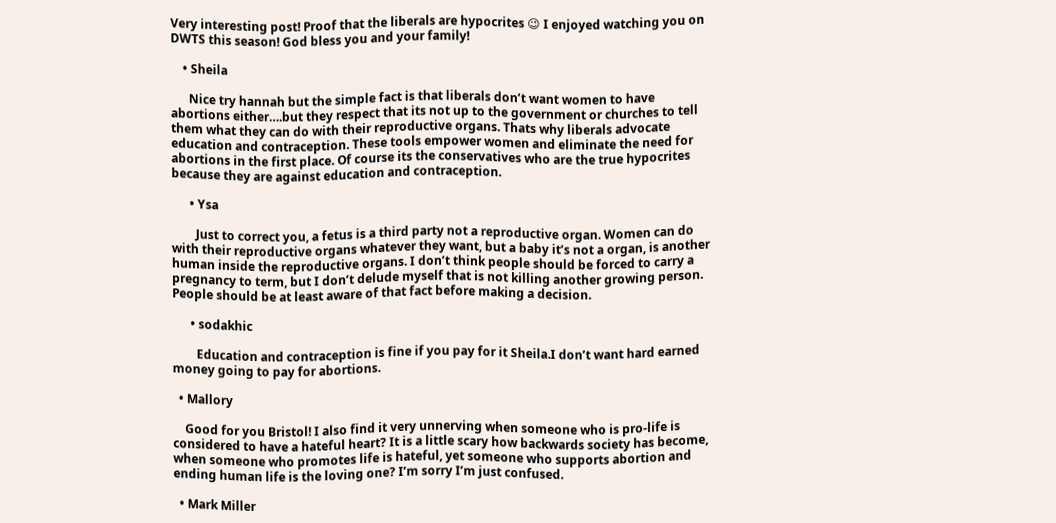Very interesting post! Proof that the liberals are hypocrites 😉 I enjoyed watching you on DWTS this season! God bless you and your family!

    • Sheila

      Nice try hannah but the simple fact is that liberals don’t want women to have abortions either….but they respect that its not up to the government or churches to tell them what they can do with their reproductive organs. Thats why liberals advocate education and contraception. These tools empower women and eliminate the need for abortions in the first place. Of course its the conservatives who are the true hypocrites because they are against education and contraception.

      • Ysa

        Just to correct you, a fetus is a third party not a reproductive organ. Women can do with their reproductive organs whatever they want, but a baby it’s not a organ, is another human inside the reproductive organs. I don’t think people should be forced to carry a pregnancy to term, but I don’t delude myself that is not killing another growing person. People should be at least aware of that fact before making a decision.

      • sodakhic

        Education and contraception is fine if you pay for it Sheila.I don’t want hard earned money going to pay for abortions.

  • Mallory

    Good for you Bristol! I also find it very unnerving when someone who is pro-life is considered to have a hateful heart? It is a little scary how backwards society has become, when someone who promotes life is hateful, yet someone who supports abortion and ending human life is the loving one? I’m sorry I’m just confused.

  • Mark Miller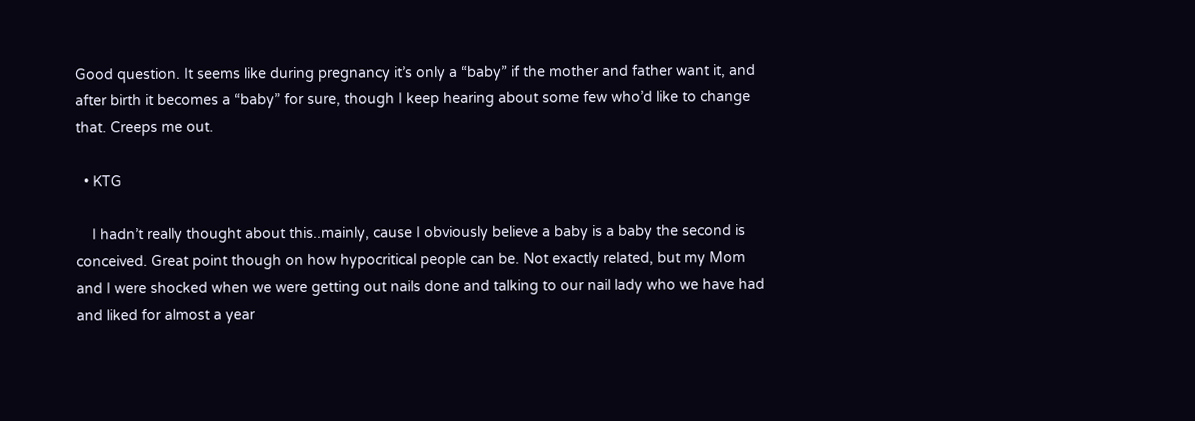Good question. It seems like during pregnancy it’s only a “baby” if the mother and father want it, and after birth it becomes a “baby” for sure, though I keep hearing about some few who’d like to change that. Creeps me out.

  • KTG

    I hadn’t really thought about this..mainly, cause I obviously believe a baby is a baby the second is conceived. Great point though on how hypocritical people can be. Not exactly related, but my Mom and I were shocked when we were getting out nails done and talking to our nail lady who we have had and liked for almost a year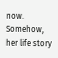now. Somehow, her life story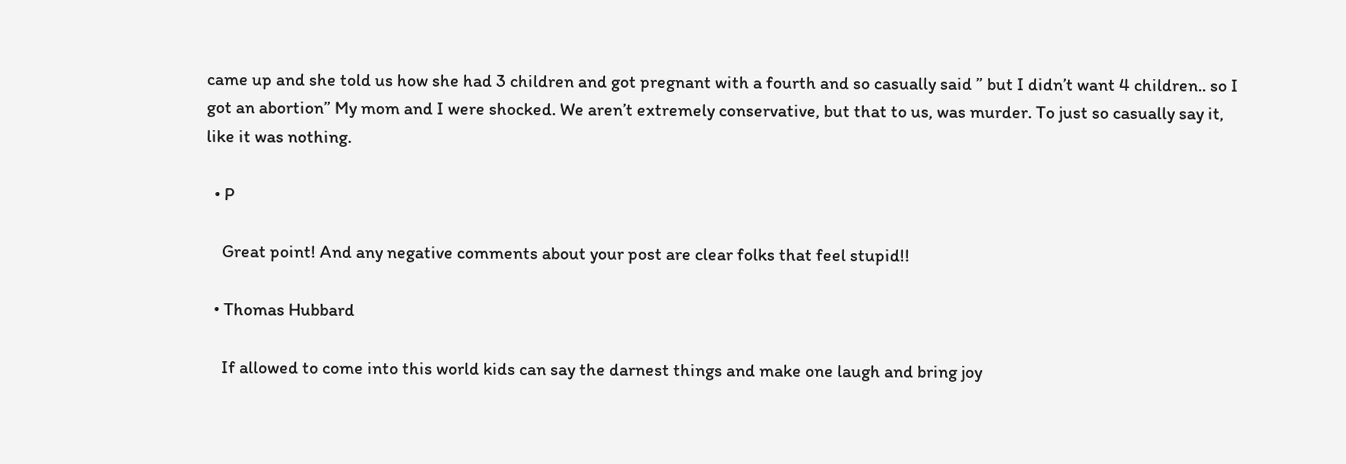came up and she told us how she had 3 children and got pregnant with a fourth and so casually said ” but I didn’t want 4 children.. so I got an abortion” My mom and I were shocked. We aren’t extremely conservative, but that to us, was murder. To just so casually say it, like it was nothing.

  • P

    Great point! And any negative comments about your post are clear folks that feel stupid!!

  • Thomas Hubbard

    If allowed to come into this world kids can say the darnest things and make one laugh and bring joy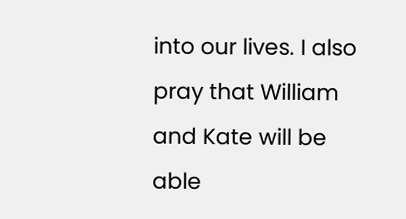into our lives. I also pray that William and Kate will be able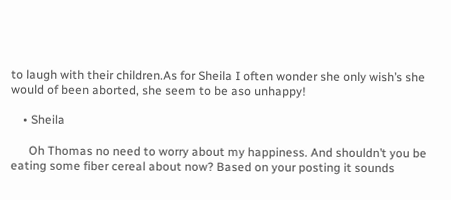to laugh with their children.As for Sheila I often wonder she only wish’s she would of been aborted, she seem to be aso unhappy!

    • Sheila

      Oh Thomas no need to worry about my happiness. And shouldn’t you be eating some fiber cereal about now? Based on your posting it sounds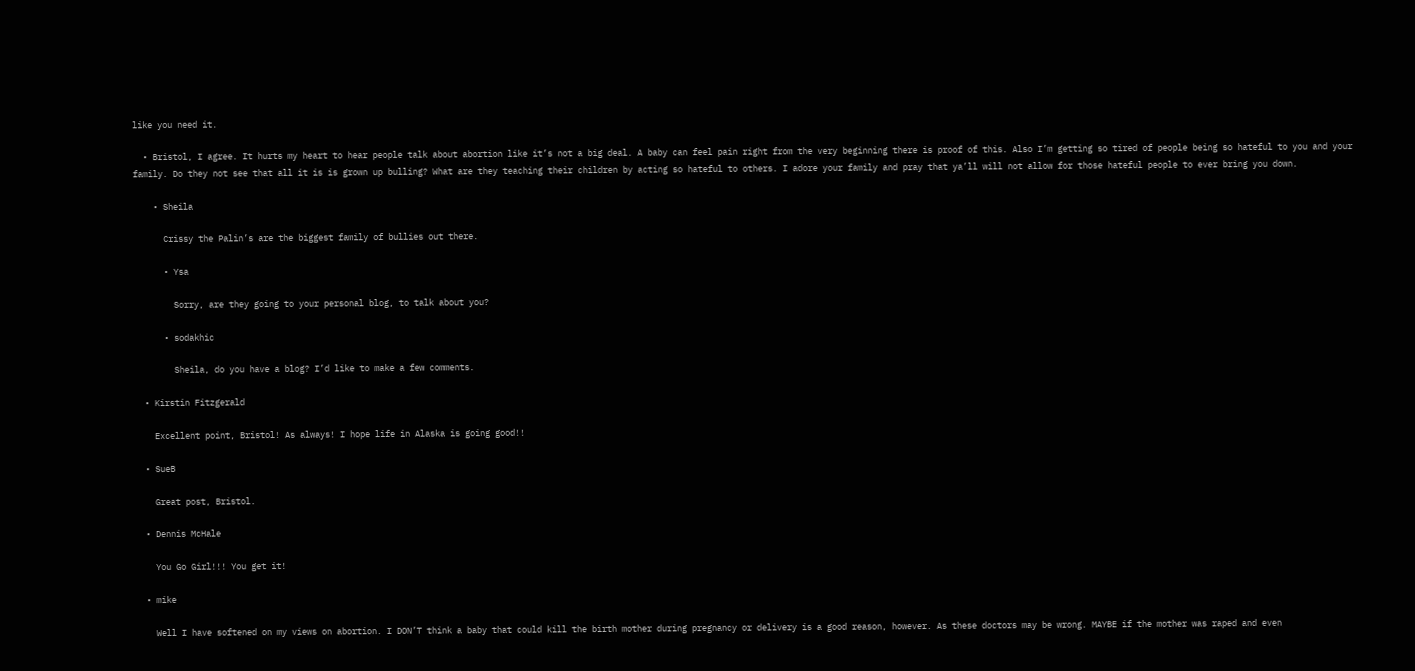like you need it.

  • Bristol, I agree. It hurts my heart to hear people talk about abortion like it’s not a big deal. A baby can feel pain right from the very beginning there is proof of this. Also I’m getting so tired of people being so hateful to you and your family. Do they not see that all it is is grown up bulling? What are they teaching their children by acting so hateful to others. I adore your family and pray that ya’ll will not allow for those hateful people to ever bring you down.

    • Sheila

      Crissy the Palin’s are the biggest family of bullies out there.

      • Ysa

        Sorry, are they going to your personal blog, to talk about you?

      • sodakhic

        Sheila, do you have a blog? I’d like to make a few comments.

  • Kirstin Fitzgerald

    Excellent point, Bristol! As always! I hope life in Alaska is going good!!

  • SueB

    Great post, Bristol.

  • Dennis McHale

    You Go Girl!!! You get it!

  • mike

    Well I have softened on my views on abortion. I DON’T think a baby that could kill the birth mother during pregnancy or delivery is a good reason, however. As these doctors may be wrong. MAYBE if the mother was raped and even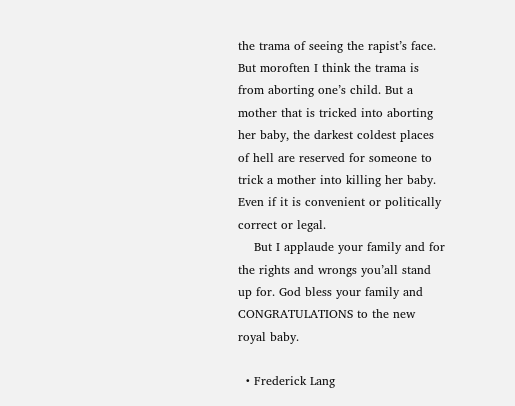the trama of seeing the rapist’s face. But moroften I think the trama is from aborting one’s child. But a mother that is tricked into aborting her baby, the darkest coldest places of hell are reserved for someone to trick a mother into killing her baby. Even if it is convenient or politically correct or legal.
    But I applaude your family and for the rights and wrongs you’all stand up for. God bless your family and CONGRATULATIONS to the new royal baby.

  • Frederick Lang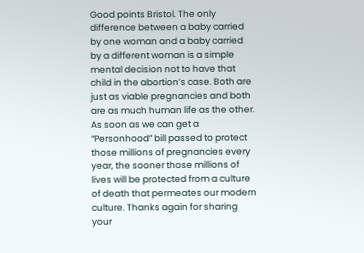Good points Bristol. The only difference between a baby carried by one woman and a baby carried by a different woman is a simple mental decision not to have that child in the abortion’s case. Both are just as viable pregnancies and both are as much human life as the other. As soon as we can get a “Personhood” bill passed to protect those millions of pregnancies every year, the sooner those millions of lives will be protected from a culture of death that permeates our modern culture. Thanks again for sharing your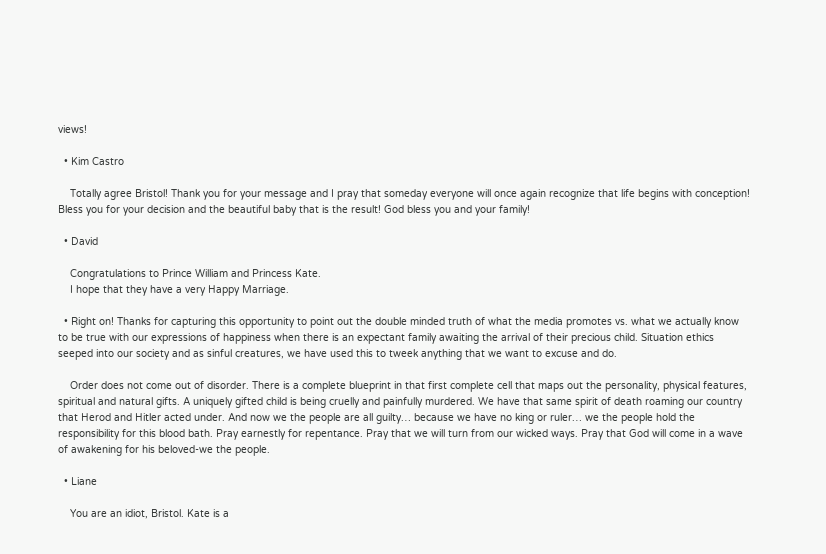views!

  • Kim Castro

    Totally agree Bristol! Thank you for your message and I pray that someday everyone will once again recognize that life begins with conception! Bless you for your decision and the beautiful baby that is the result! God bless you and your family!

  • David

    Congratulations to Prince William and Princess Kate.
    I hope that they have a very Happy Marriage.

  • Right on! Thanks for capturing this opportunity to point out the double minded truth of what the media promotes vs. what we actually know to be true with our expressions of happiness when there is an expectant family awaiting the arrival of their precious child. Situation ethics seeped into our society and as sinful creatures, we have used this to tweek anything that we want to excuse and do.

    Order does not come out of disorder. There is a complete blueprint in that first complete cell that maps out the personality, physical features, spiritual and natural gifts. A uniquely gifted child is being cruelly and painfully murdered. We have that same spirit of death roaming our country that Herod and Hitler acted under. And now we the people are all guilty… because we have no king or ruler… we the people hold the responsibility for this blood bath. Pray earnestly for repentance. Pray that we will turn from our wicked ways. Pray that God will come in a wave of awakening for his beloved-we the people.

  • Liane

    You are an idiot, Bristol. Kate is a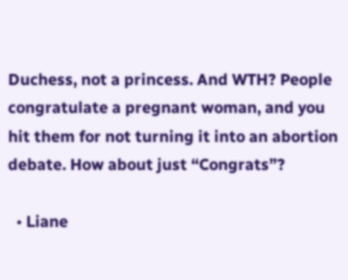Duchess, not a princess. And WTH? People congratulate a pregnant woman, and you hit them for not turning it into an abortion debate. How about just “Congrats”?

  • Liane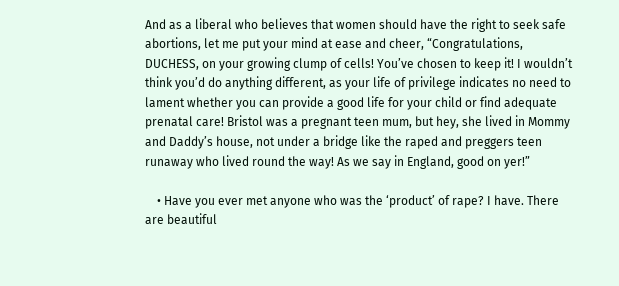And as a liberal who believes that women should have the right to seek safe abortions, let me put your mind at ease and cheer, “Congratulations, DUCHESS, on your growing clump of cells! You’ve chosen to keep it! I wouldn’t think you’d do anything different, as your life of privilege indicates no need to lament whether you can provide a good life for your child or find adequate prenatal care! Bristol was a pregnant teen mum, but hey, she lived in Mommy and Daddy’s house, not under a bridge like the raped and preggers teen runaway who lived round the way! As we say in England, good on yer!”

    • Have you ever met anyone who was the ‘product’ of rape? I have. There are beautiful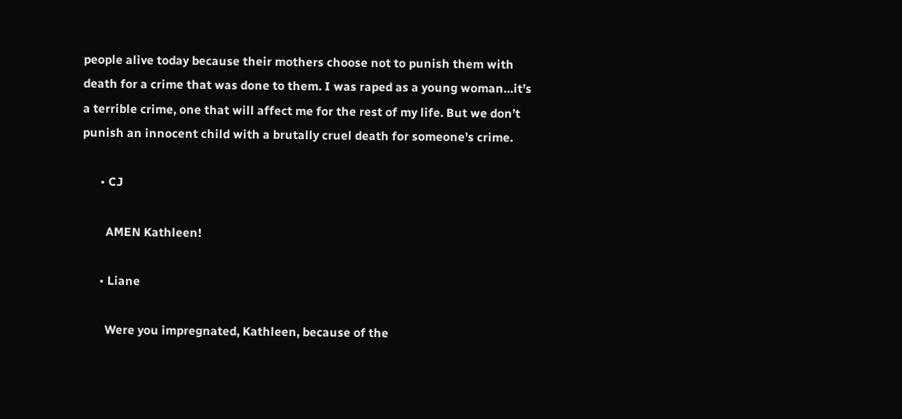people alive today because their mothers choose not to punish them with death for a crime that was done to them. I was raped as a young woman…it’s a terrible crime, one that will affect me for the rest of my life. But we don’t punish an innocent child with a brutally cruel death for someone’s crime.

      • CJ

        AMEN Kathleen!

      • Liane

        Were you impregnated, Kathleen, because of the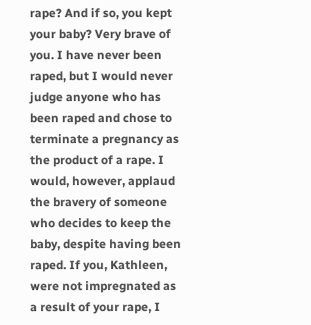rape? And if so, you kept your baby? Very brave of you. I have never been raped, but I would never judge anyone who has been raped and chose to terminate a pregnancy as the product of a rape. I would, however, applaud the bravery of someone who decides to keep the baby, despite having been raped. If you, Kathleen, were not impregnated as a result of your rape, I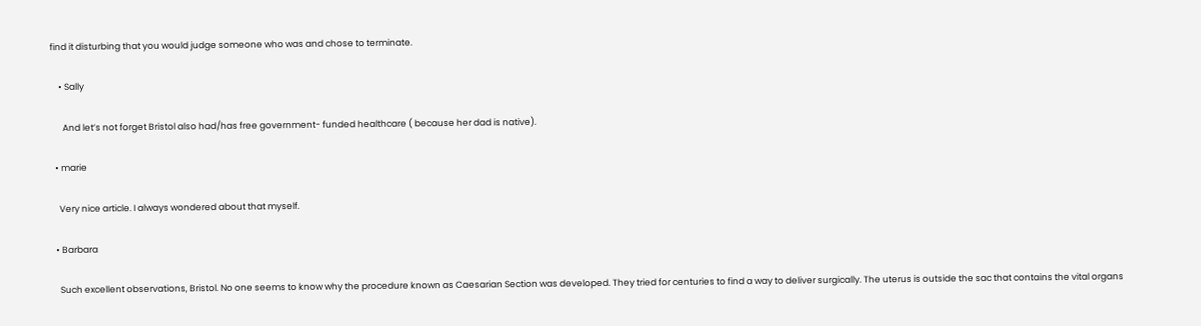find it disturbing that you would judge someone who was and chose to terminate.

    • Sally

      And let’s not forget Bristol also had/has free government- funded healthcare ( because her dad is native).

  • marie

    Very nice article. I always wondered about that myself.

  • Barbara

    Such excellent observations, Bristol. No one seems to know why the procedure known as Caesarian Section was developed. They tried for centuries to find a way to deliver surgically. The uterus is outside the sac that contains the vital organs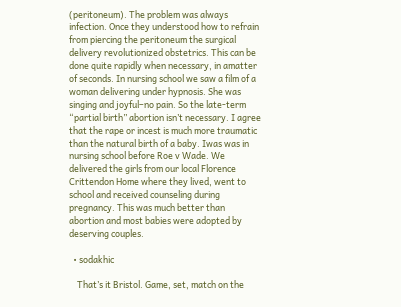(peritoneum). The problem was always infection. Once they understood how to refrain from piercing the peritoneum the surgical delivery revolutionized obstetrics. This can be done quite rapidly when necessary, in amatter of seconds. In nursing school we saw a film of a woman delivering under hypnosis. She was singing and joyful–no pain. So the late-term “partial birth” abortion isn’t necessary. I agree that the rape or incest is much more traumatic than the natural birth of a baby. Iwas was in nursing school before Roe v Wade. We delivered the girls from our local Florence Crittendon Home where they lived, went to school and received counseling during pregnancy. This was much better than abortion and most babies were adopted by deserving couples.

  • sodakhic

    That’s it Bristol. Game, set, match on the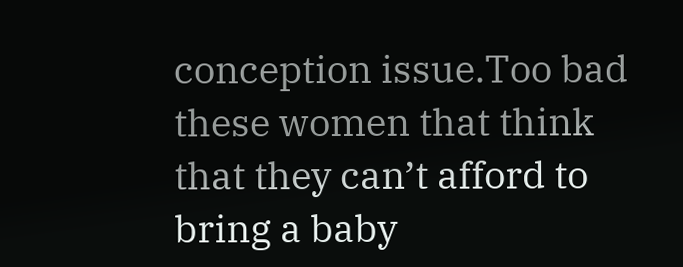conception issue.Too bad these women that think that they can’t afford to bring a baby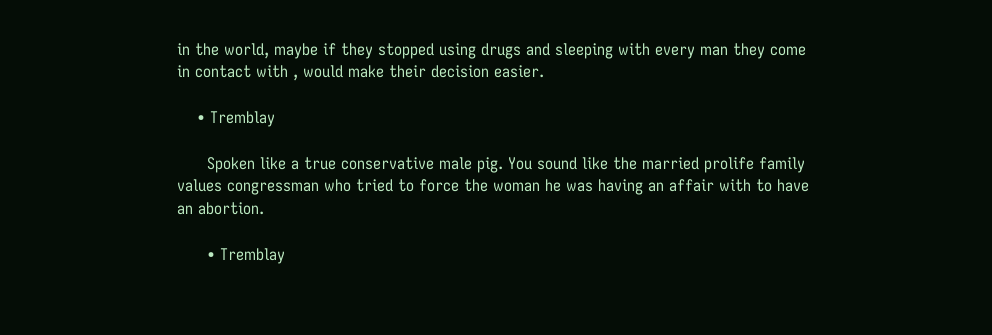in the world, maybe if they stopped using drugs and sleeping with every man they come in contact with , would make their decision easier.

    • Tremblay

      Spoken like a true conservative male pig. You sound like the married prolife family values congressman who tried to force the woman he was having an affair with to have an abortion.

      • Tremblay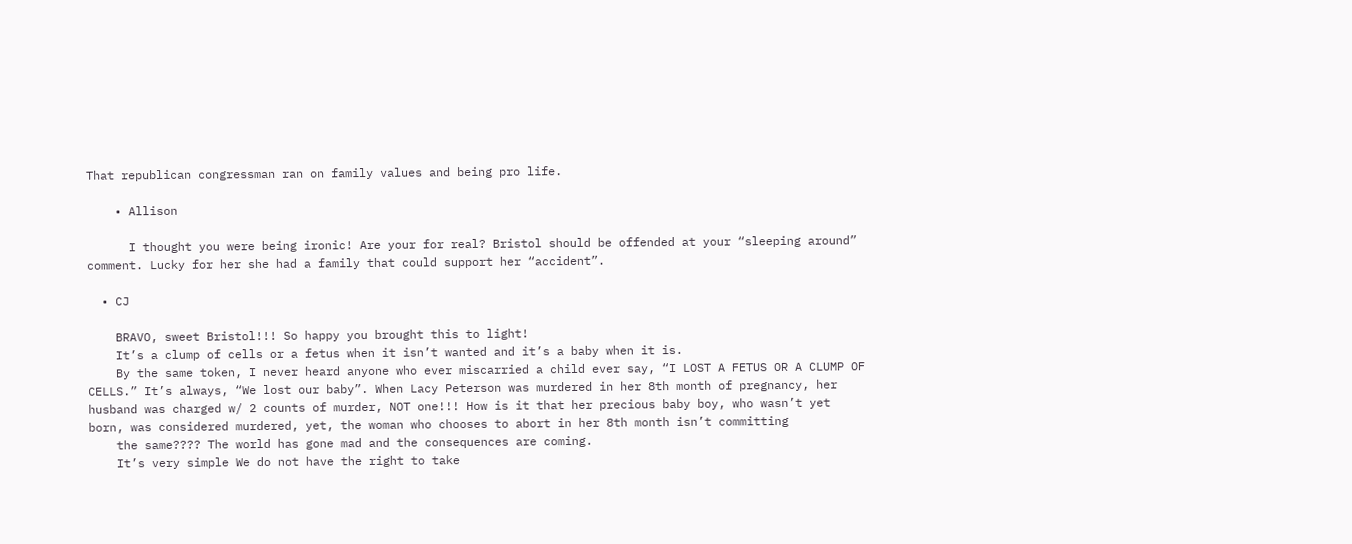That republican congressman ran on family values and being pro life.

    • Allison

      I thought you were being ironic! Are your for real? Bristol should be offended at your “sleeping around” comment. Lucky for her she had a family that could support her “accident”.

  • CJ

    BRAVO, sweet Bristol!!! So happy you brought this to light!
    It’s a clump of cells or a fetus when it isn’t wanted and it’s a baby when it is.
    By the same token, I never heard anyone who ever miscarried a child ever say, “I LOST A FETUS OR A CLUMP OF CELLS.” It’s always, “We lost our baby”. When Lacy Peterson was murdered in her 8th month of pregnancy, her husband was charged w/ 2 counts of murder, NOT one!!! How is it that her precious baby boy, who wasn’t yet born, was considered murdered, yet, the woman who chooses to abort in her 8th month isn’t committing
    the same???? The world has gone mad and the consequences are coming.
    It’s very simple We do not have the right to take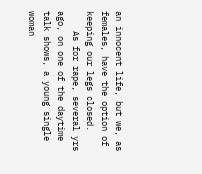an innocent life, but we, as females, have the option of keeping our legs closed.
    As for rape, several yrs ago, on one of the daytime talk shows, a young single woman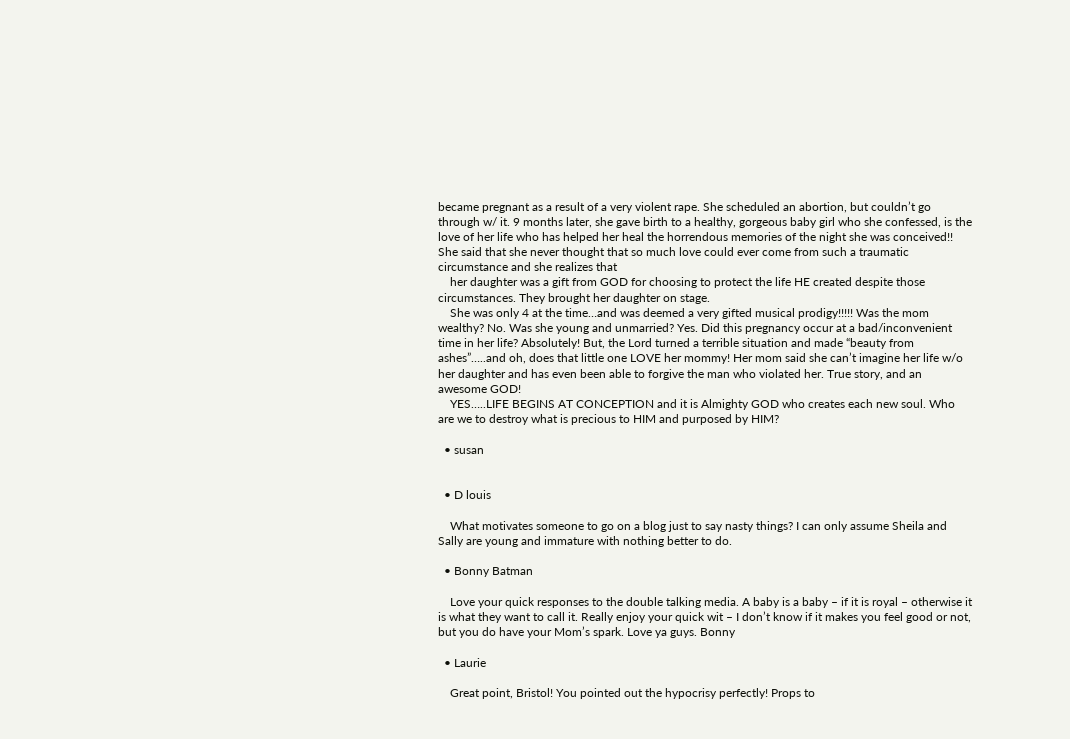became pregnant as a result of a very violent rape. She scheduled an abortion, but couldn’t go through w/ it. 9 months later, she gave birth to a healthy, gorgeous baby girl who she confessed, is the love of her life who has helped her heal the horrendous memories of the night she was conceived!! She said that she never thought that so much love could ever come from such a traumatic circumstance and she realizes that
    her daughter was a gift from GOD for choosing to protect the life HE created despite those circumstances. They brought her daughter on stage.
    She was only 4 at the time…and was deemed a very gifted musical prodigy!!!!! Was the mom wealthy? No. Was she young and unmarried? Yes. Did this pregnancy occur at a bad/inconvenient time in her life? Absolutely! But, the Lord turned a terrible situation and made “beauty from ashes”…..and oh, does that little one LOVE her mommy! Her mom said she can’t imagine her life w/o her daughter and has even been able to forgive the man who violated her. True story, and an awesome GOD!
    YES…..LIFE BEGINS AT CONCEPTION and it is Almighty GOD who creates each new soul. Who are we to destroy what is precious to HIM and purposed by HIM?

  • susan


  • D louis

    What motivates someone to go on a blog just to say nasty things? I can only assume Sheila and Sally are young and immature with nothing better to do.

  • Bonny Batman

    Love your quick responses to the double talking media. A baby is a baby – if it is royal – otherwise it is what they want to call it. Really enjoy your quick wit – I don’t know if it makes you feel good or not, but you do have your Mom’s spark. Love ya guys. Bonny

  • Laurie

    Great point, Bristol! You pointed out the hypocrisy perfectly! Props to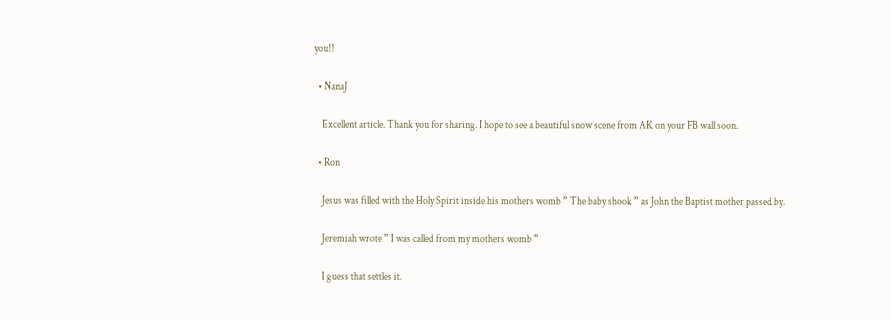you!!

  • NanaJ

    Excellent article. Thank you for sharing. I hope to see a beautiful snow scene from AK on your FB wall soon.

  • Ron

    Jesus was filled with the Holy Spirit inside his mothers womb ” The baby shook ” as John the Baptist mother passed by.

    Jeremiah wrote ” I was called from my mothers womb ”

    I guess that settles it.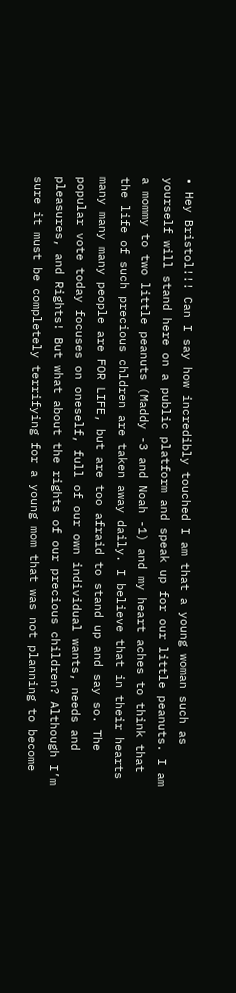• Hey Bristol!!! Can I say how incredibly touched I am that a young woman such as yourself will stand here on a public platform and speak up for our little peanuts. I am a mommy to two little peanuts (Maddy -3 and Noah -1) and my heart aches to think that the life of such precious chldren are taken away daily. I believe that in their hearts many many many people are FOR LIFE, but are too afraid to stand up and say so. The popular vote today focuses on oneself, full of our own individual wants, needs and pleasures, and Rights! But what about the rights of our precious children? Although I’m sure it must be completely terrifying for a young mom that was not planning to become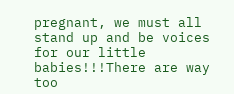pregnant, we must all stand up and be voices for our little babies!!!There are way too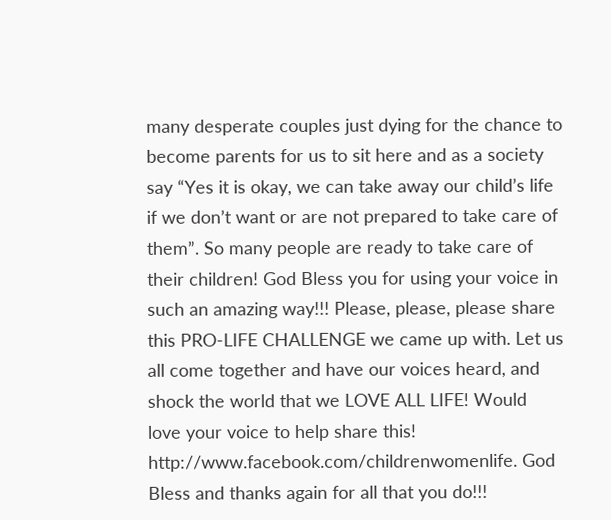many desperate couples just dying for the chance to become parents for us to sit here and as a society say “Yes it is okay, we can take away our child’s life if we don’t want or are not prepared to take care of them”. So many people are ready to take care of their children! God Bless you for using your voice in such an amazing way!!! Please, please, please share this PRO-LIFE CHALLENGE we came up with. Let us all come together and have our voices heard, and shock the world that we LOVE ALL LIFE! Would love your voice to help share this! http://www.facebook.com/childrenwomenlife. God Bless and thanks again for all that you do!!!